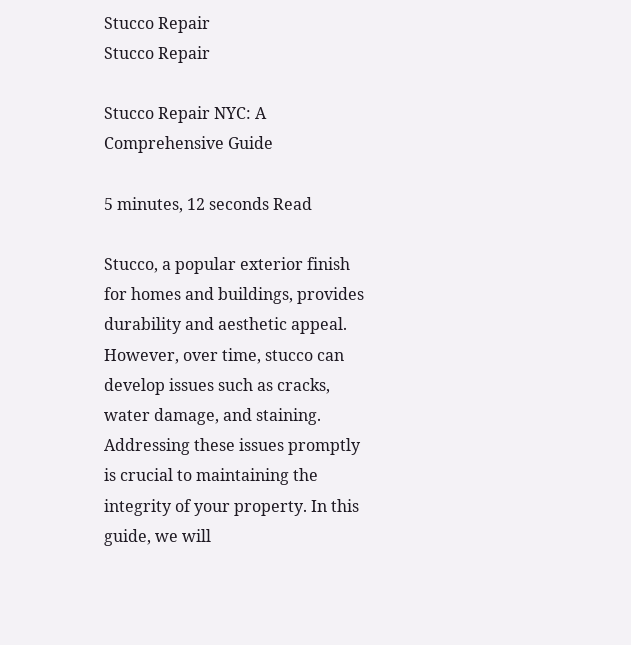Stucco Repair
Stucco Repair

Stucco Repair NYC: A Comprehensive Guide

5 minutes, 12 seconds Read

Stucco, a popular exterior finish for homes and buildings, provides durability and aesthetic appeal. However, over time, stucco can develop issues such as cracks, water damage, and staining. Addressing these issues promptly is crucial to maintaining the integrity of your property. In this guide, we will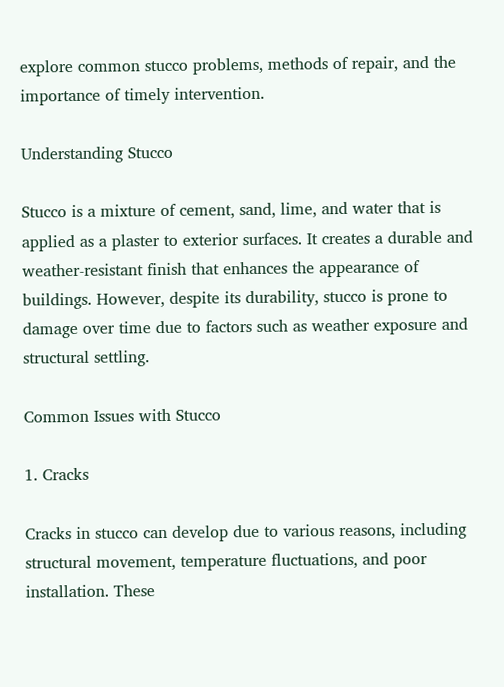explore common stucco problems, methods of repair, and the importance of timely intervention.

Understanding Stucco

Stucco is a mixture of cement, sand, lime, and water that is applied as a plaster to exterior surfaces. It creates a durable and weather-resistant finish that enhances the appearance of buildings. However, despite its durability, stucco is prone to damage over time due to factors such as weather exposure and structural settling.

Common Issues with Stucco

1. Cracks

Cracks in stucco can develop due to various reasons, including structural movement, temperature fluctuations, and poor installation. These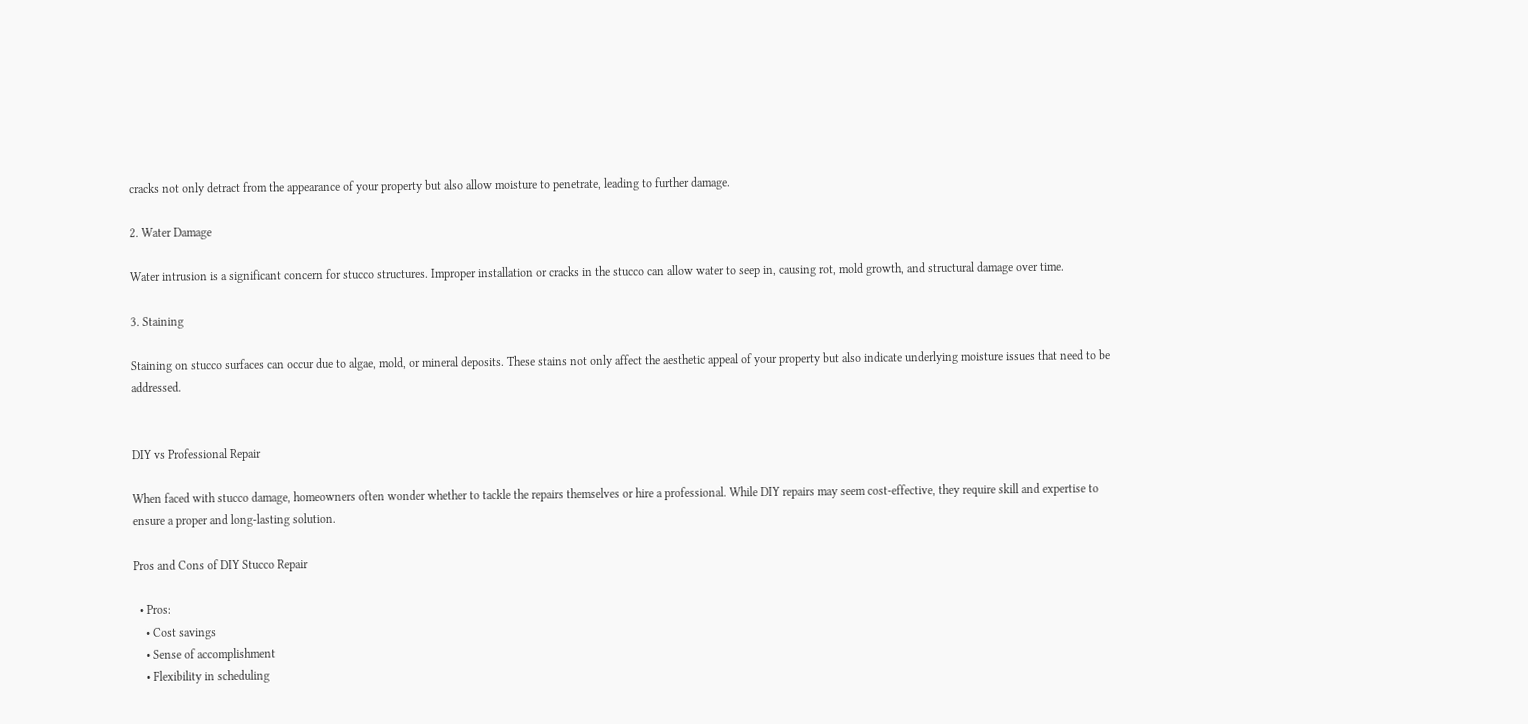cracks not only detract from the appearance of your property but also allow moisture to penetrate, leading to further damage.

2. Water Damage

Water intrusion is a significant concern for stucco structures. Improper installation or cracks in the stucco can allow water to seep in, causing rot, mold growth, and structural damage over time.

3. Staining

Staining on stucco surfaces can occur due to algae, mold, or mineral deposits. These stains not only affect the aesthetic appeal of your property but also indicate underlying moisture issues that need to be addressed.


DIY vs Professional Repair

When faced with stucco damage, homeowners often wonder whether to tackle the repairs themselves or hire a professional. While DIY repairs may seem cost-effective, they require skill and expertise to ensure a proper and long-lasting solution.

Pros and Cons of DIY Stucco Repair

  • Pros:
    • Cost savings
    • Sense of accomplishment
    • Flexibility in scheduling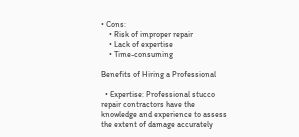• Cons:
    • Risk of improper repair
    • Lack of expertise
    • Time-consuming

Benefits of Hiring a Professional

  • Expertise: Professional stucco repair contractors have the knowledge and experience to assess the extent of damage accurately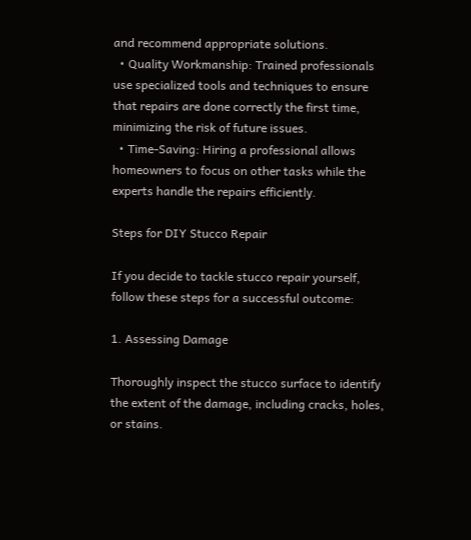and recommend appropriate solutions.
  • Quality Workmanship: Trained professionals use specialized tools and techniques to ensure that repairs are done correctly the first time, minimizing the risk of future issues.
  • Time-Saving: Hiring a professional allows homeowners to focus on other tasks while the experts handle the repairs efficiently.

Steps for DIY Stucco Repair

If you decide to tackle stucco repair yourself, follow these steps for a successful outcome:

1. Assessing Damage

Thoroughly inspect the stucco surface to identify the extent of the damage, including cracks, holes, or stains.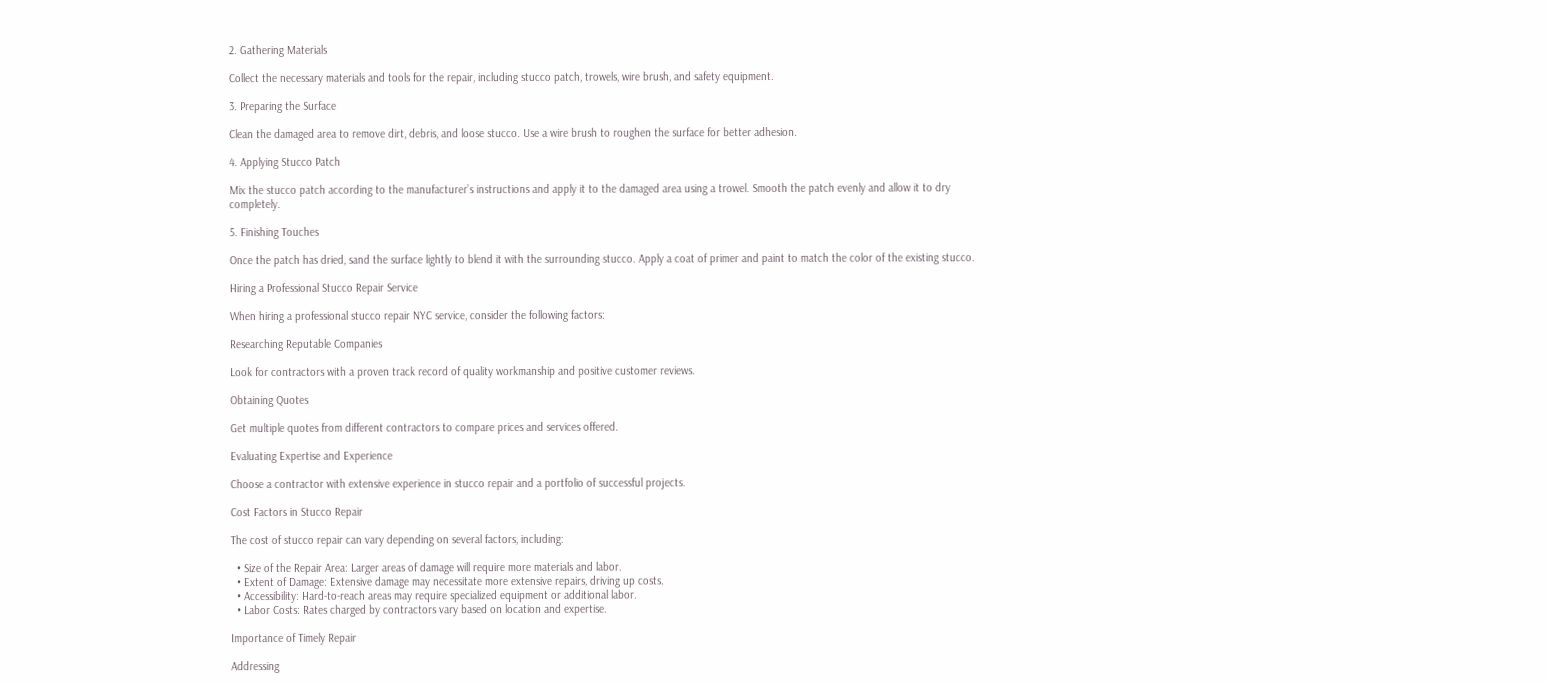2. Gathering Materials

Collect the necessary materials and tools for the repair, including stucco patch, trowels, wire brush, and safety equipment.

3. Preparing the Surface

Clean the damaged area to remove dirt, debris, and loose stucco. Use a wire brush to roughen the surface for better adhesion.

4. Applying Stucco Patch

Mix the stucco patch according to the manufacturer’s instructions and apply it to the damaged area using a trowel. Smooth the patch evenly and allow it to dry completely.

5. Finishing Touches

Once the patch has dried, sand the surface lightly to blend it with the surrounding stucco. Apply a coat of primer and paint to match the color of the existing stucco.

Hiring a Professional Stucco Repair Service

When hiring a professional stucco repair NYC service, consider the following factors:

Researching Reputable Companies

Look for contractors with a proven track record of quality workmanship and positive customer reviews.

Obtaining Quotes

Get multiple quotes from different contractors to compare prices and services offered.

Evaluating Expertise and Experience

Choose a contractor with extensive experience in stucco repair and a portfolio of successful projects.

Cost Factors in Stucco Repair

The cost of stucco repair can vary depending on several factors, including:

  • Size of the Repair Area: Larger areas of damage will require more materials and labor.
  • Extent of Damage: Extensive damage may necessitate more extensive repairs, driving up costs.
  • Accessibility: Hard-to-reach areas may require specialized equipment or additional labor.
  • Labor Costs: Rates charged by contractors vary based on location and expertise.

Importance of Timely Repair

Addressing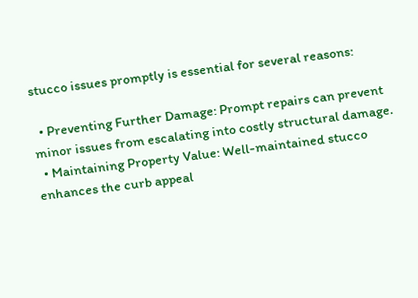stucco issues promptly is essential for several reasons:

  • Preventing Further Damage: Prompt repairs can prevent minor issues from escalating into costly structural damage.
  • Maintaining Property Value: Well-maintained stucco enhances the curb appeal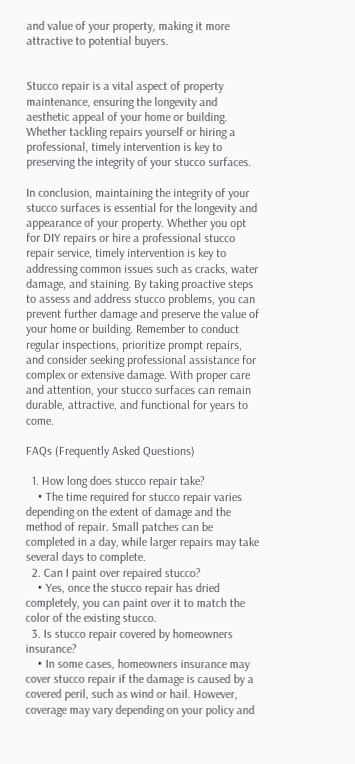and value of your property, making it more attractive to potential buyers.


Stucco repair is a vital aspect of property maintenance, ensuring the longevity and aesthetic appeal of your home or building. Whether tackling repairs yourself or hiring a professional, timely intervention is key to preserving the integrity of your stucco surfaces.

In conclusion, maintaining the integrity of your stucco surfaces is essential for the longevity and appearance of your property. Whether you opt for DIY repairs or hire a professional stucco repair service, timely intervention is key to addressing common issues such as cracks, water damage, and staining. By taking proactive steps to assess and address stucco problems, you can prevent further damage and preserve the value of your home or building. Remember to conduct regular inspections, prioritize prompt repairs, and consider seeking professional assistance for complex or extensive damage. With proper care and attention, your stucco surfaces can remain durable, attractive, and functional for years to come.

FAQs (Frequently Asked Questions)

  1. How long does stucco repair take?
    • The time required for stucco repair varies depending on the extent of damage and the method of repair. Small patches can be completed in a day, while larger repairs may take several days to complete.
  2. Can I paint over repaired stucco?
    • Yes, once the stucco repair has dried completely, you can paint over it to match the color of the existing stucco.
  3. Is stucco repair covered by homeowners insurance?
    • In some cases, homeowners insurance may cover stucco repair if the damage is caused by a covered peril, such as wind or hail. However, coverage may vary depending on your policy and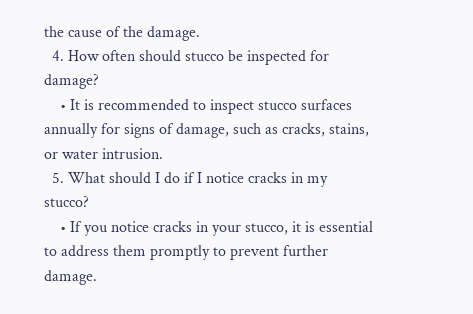the cause of the damage.
  4. How often should stucco be inspected for damage?
    • It is recommended to inspect stucco surfaces annually for signs of damage, such as cracks, stains, or water intrusion.
  5. What should I do if I notice cracks in my stucco?
    • If you notice cracks in your stucco, it is essential to address them promptly to prevent further damage.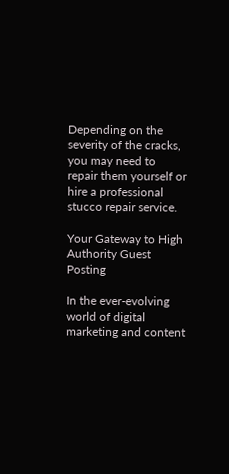Depending on the severity of the cracks, you may need to repair them yourself or hire a professional stucco repair service.

Your Gateway to High Authority Guest Posting

In the ever-evolving world of digital marketing and content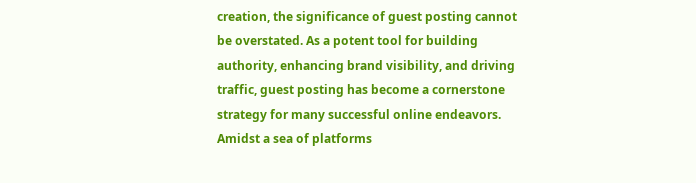creation, the significance of guest posting cannot be overstated. As a potent tool for building authority, enhancing brand visibility, and driving traffic, guest posting has become a cornerstone strategy for many successful online endeavors. Amidst a sea of platforms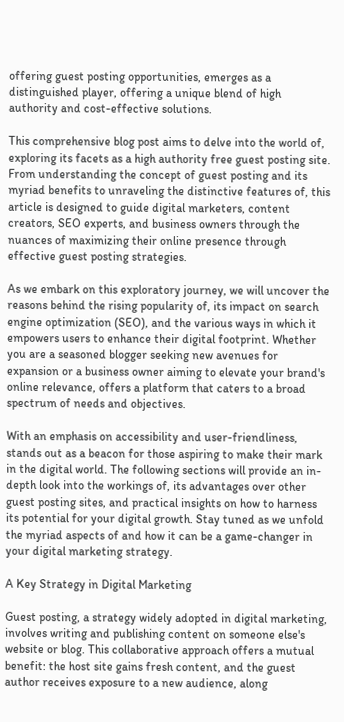offering guest posting opportunities, emerges as a distinguished player, offering a unique blend of high authority and cost-effective solutions.

This comprehensive blog post aims to delve into the world of, exploring its facets as a high authority free guest posting site. From understanding the concept of guest posting and its myriad benefits to unraveling the distinctive features of, this article is designed to guide digital marketers, content creators, SEO experts, and business owners through the nuances of maximizing their online presence through effective guest posting strategies.

As we embark on this exploratory journey, we will uncover the reasons behind the rising popularity of, its impact on search engine optimization (SEO), and the various ways in which it empowers users to enhance their digital footprint. Whether you are a seasoned blogger seeking new avenues for expansion or a business owner aiming to elevate your brand's online relevance, offers a platform that caters to a broad spectrum of needs and objectives.

With an emphasis on accessibility and user-friendliness, stands out as a beacon for those aspiring to make their mark in the digital world. The following sections will provide an in-depth look into the workings of, its advantages over other guest posting sites, and practical insights on how to harness its potential for your digital growth. Stay tuned as we unfold the myriad aspects of and how it can be a game-changer in your digital marketing strategy.

A Key Strategy in Digital Marketing

Guest posting, a strategy widely adopted in digital marketing, involves writing and publishing content on someone else's website or blog. This collaborative approach offers a mutual benefit: the host site gains fresh content, and the guest author receives exposure to a new audience, along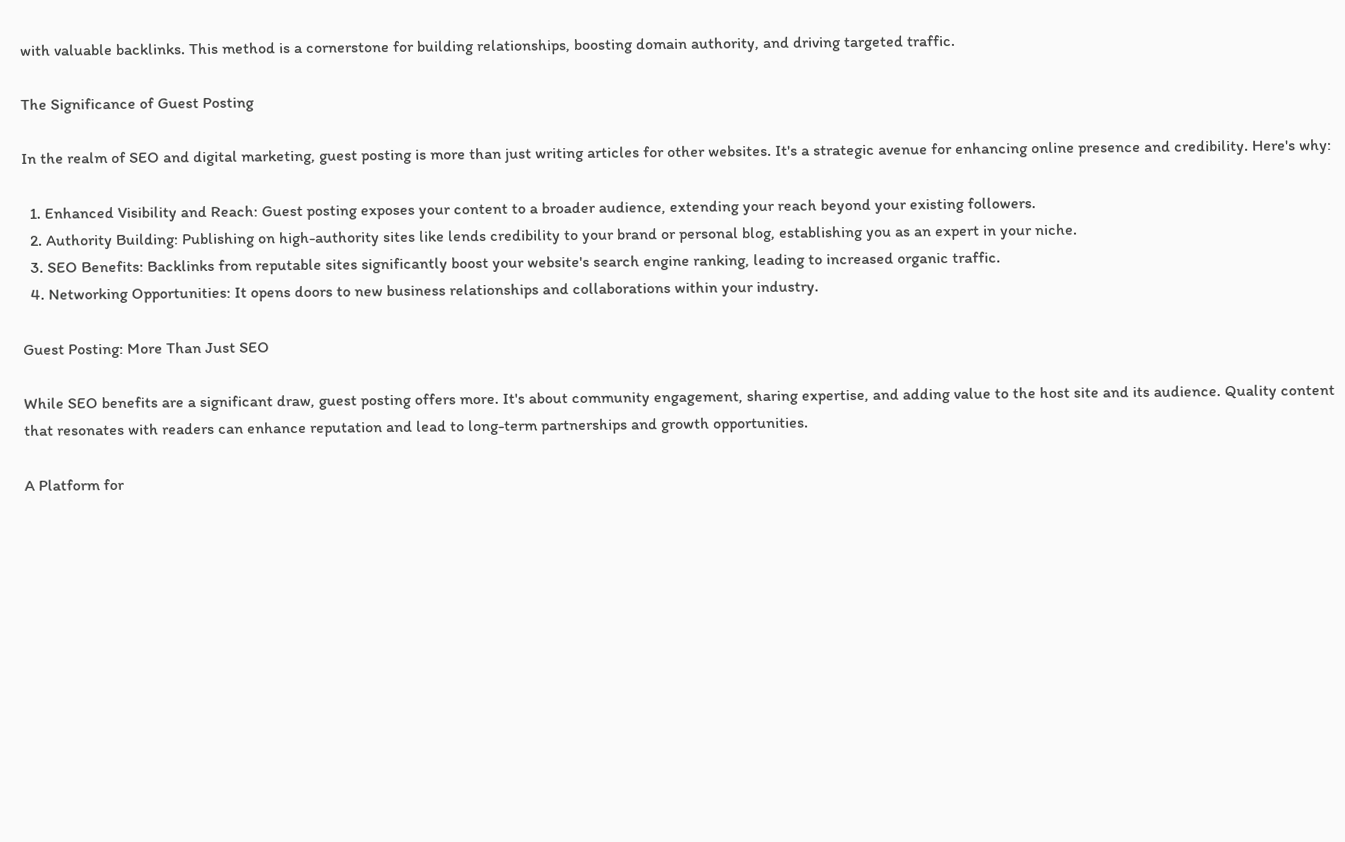with valuable backlinks. This method is a cornerstone for building relationships, boosting domain authority, and driving targeted traffic.

The Significance of Guest Posting

In the realm of SEO and digital marketing, guest posting is more than just writing articles for other websites. It's a strategic avenue for enhancing online presence and credibility. Here's why:

  1. Enhanced Visibility and Reach: Guest posting exposes your content to a broader audience, extending your reach beyond your existing followers.
  2. Authority Building: Publishing on high-authority sites like lends credibility to your brand or personal blog, establishing you as an expert in your niche.
  3. SEO Benefits: Backlinks from reputable sites significantly boost your website's search engine ranking, leading to increased organic traffic.
  4. Networking Opportunities: It opens doors to new business relationships and collaborations within your industry.

Guest Posting: More Than Just SEO

While SEO benefits are a significant draw, guest posting offers more. It's about community engagement, sharing expertise, and adding value to the host site and its audience. Quality content that resonates with readers can enhance reputation and lead to long-term partnerships and growth opportunities.

A Platform for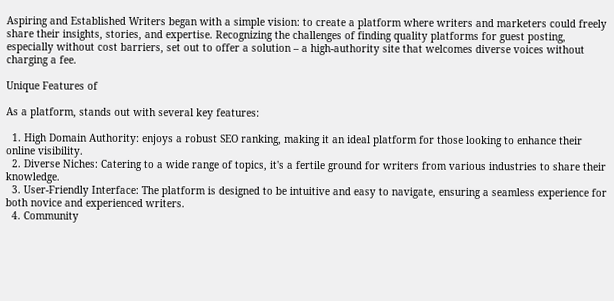Aspiring and Established Writers began with a simple vision: to create a platform where writers and marketers could freely share their insights, stories, and expertise. Recognizing the challenges of finding quality platforms for guest posting, especially without cost barriers, set out to offer a solution – a high-authority site that welcomes diverse voices without charging a fee.

Unique Features of

As a platform, stands out with several key features:

  1. High Domain Authority: enjoys a robust SEO ranking, making it an ideal platform for those looking to enhance their online visibility.
  2. Diverse Niches: Catering to a wide range of topics, it's a fertile ground for writers from various industries to share their knowledge.
  3. User-Friendly Interface: The platform is designed to be intuitive and easy to navigate, ensuring a seamless experience for both novice and experienced writers.
  4. Community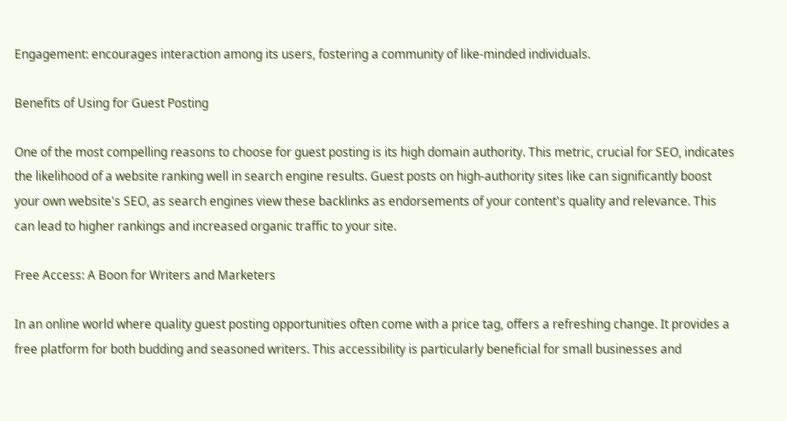Engagement: encourages interaction among its users, fostering a community of like-minded individuals.

Benefits of Using for Guest Posting

One of the most compelling reasons to choose for guest posting is its high domain authority. This metric, crucial for SEO, indicates the likelihood of a website ranking well in search engine results. Guest posts on high-authority sites like can significantly boost your own website's SEO, as search engines view these backlinks as endorsements of your content's quality and relevance. This can lead to higher rankings and increased organic traffic to your site.

Free Access: A Boon for Writers and Marketers

In an online world where quality guest posting opportunities often come with a price tag, offers a refreshing change. It provides a free platform for both budding and seasoned writers. This accessibility is particularly beneficial for small businesses and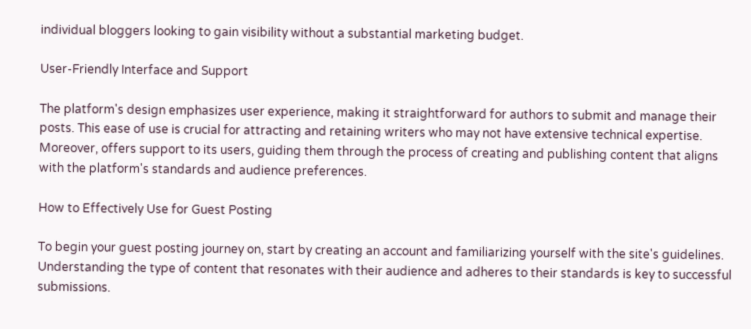individual bloggers looking to gain visibility without a substantial marketing budget.

User-Friendly Interface and Support

The platform's design emphasizes user experience, making it straightforward for authors to submit and manage their posts. This ease of use is crucial for attracting and retaining writers who may not have extensive technical expertise. Moreover, offers support to its users, guiding them through the process of creating and publishing content that aligns with the platform's standards and audience preferences.

How to Effectively Use for Guest Posting

To begin your guest posting journey on, start by creating an account and familiarizing yourself with the site's guidelines. Understanding the type of content that resonates with their audience and adheres to their standards is key to successful submissions.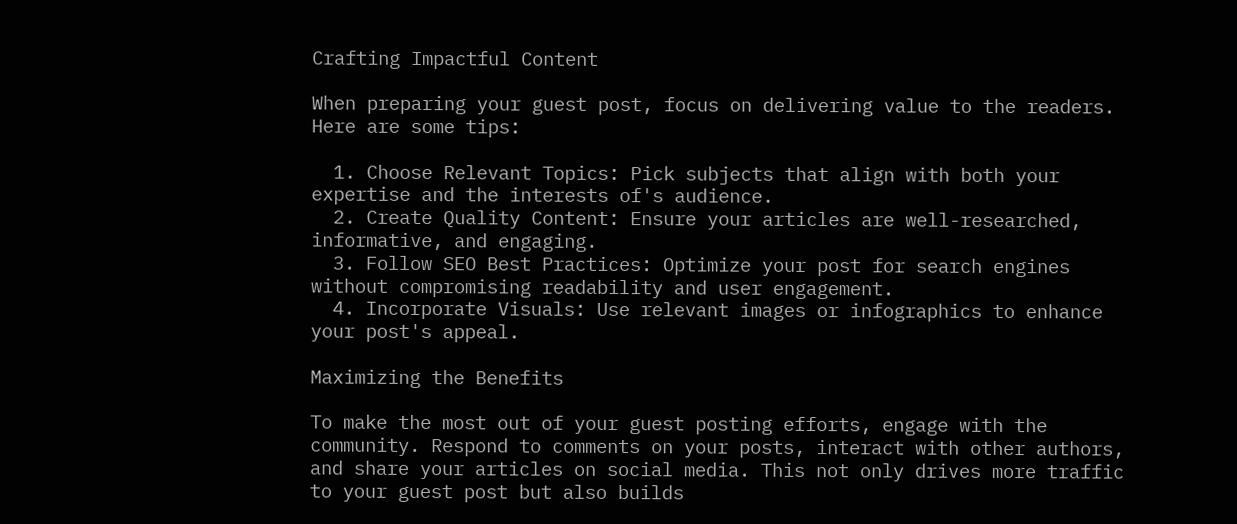Crafting Impactful Content

When preparing your guest post, focus on delivering value to the readers. Here are some tips:

  1. Choose Relevant Topics: Pick subjects that align with both your expertise and the interests of's audience.
  2. Create Quality Content: Ensure your articles are well-researched, informative, and engaging.
  3. Follow SEO Best Practices: Optimize your post for search engines without compromising readability and user engagement.
  4. Incorporate Visuals: Use relevant images or infographics to enhance your post's appeal.

Maximizing the Benefits

To make the most out of your guest posting efforts, engage with the community. Respond to comments on your posts, interact with other authors, and share your articles on social media. This not only drives more traffic to your guest post but also builds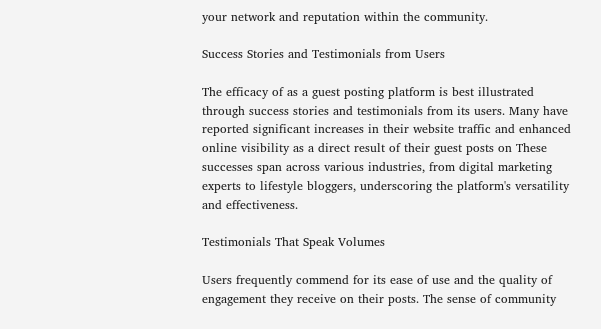your network and reputation within the community.

Success Stories and Testimonials from Users

The efficacy of as a guest posting platform is best illustrated through success stories and testimonials from its users. Many have reported significant increases in their website traffic and enhanced online visibility as a direct result of their guest posts on These successes span across various industries, from digital marketing experts to lifestyle bloggers, underscoring the platform's versatility and effectiveness.

Testimonials That Speak Volumes

Users frequently commend for its ease of use and the quality of engagement they receive on their posts. The sense of community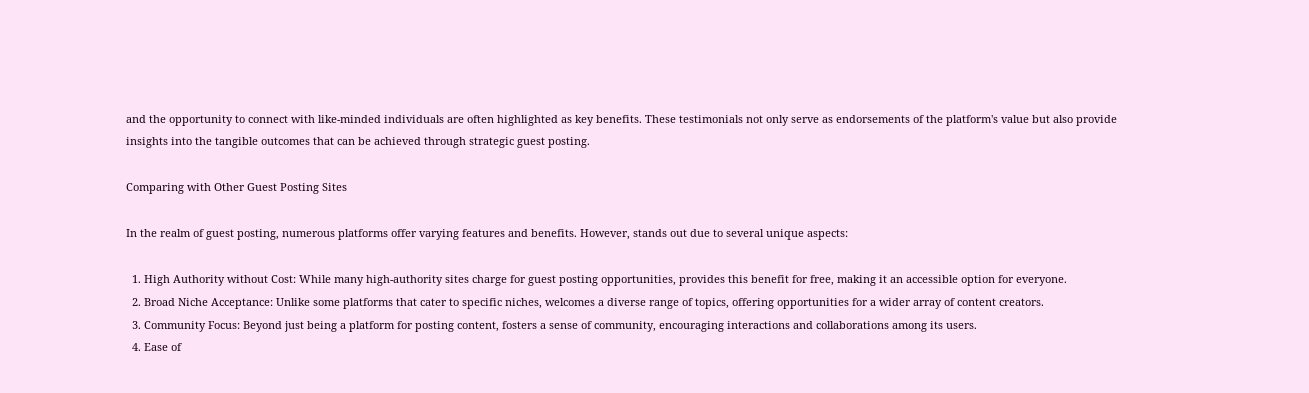and the opportunity to connect with like-minded individuals are often highlighted as key benefits. These testimonials not only serve as endorsements of the platform's value but also provide insights into the tangible outcomes that can be achieved through strategic guest posting.

Comparing with Other Guest Posting Sites

In the realm of guest posting, numerous platforms offer varying features and benefits. However, stands out due to several unique aspects:

  1. High Authority without Cost: While many high-authority sites charge for guest posting opportunities, provides this benefit for free, making it an accessible option for everyone.
  2. Broad Niche Acceptance: Unlike some platforms that cater to specific niches, welcomes a diverse range of topics, offering opportunities for a wider array of content creators.
  3. Community Focus: Beyond just being a platform for posting content, fosters a sense of community, encouraging interactions and collaborations among its users.
  4. Ease of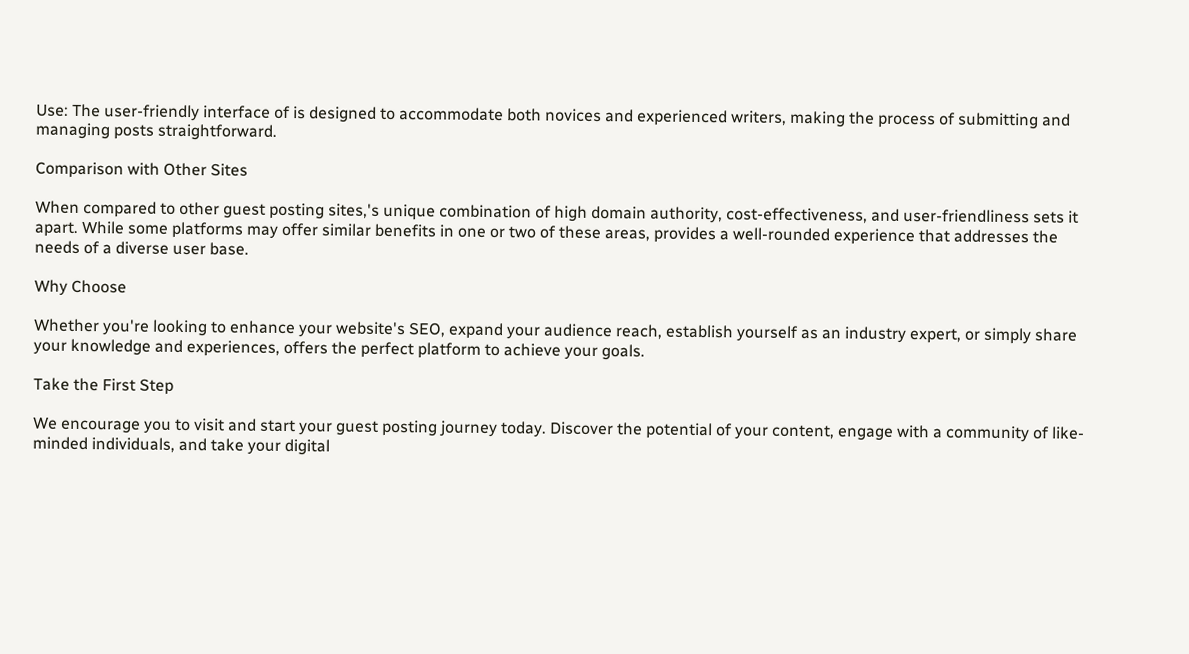Use: The user-friendly interface of is designed to accommodate both novices and experienced writers, making the process of submitting and managing posts straightforward.

Comparison with Other Sites

When compared to other guest posting sites,'s unique combination of high domain authority, cost-effectiveness, and user-friendliness sets it apart. While some platforms may offer similar benefits in one or two of these areas, provides a well-rounded experience that addresses the needs of a diverse user base.

Why Choose

Whether you're looking to enhance your website's SEO, expand your audience reach, establish yourself as an industry expert, or simply share your knowledge and experiences, offers the perfect platform to achieve your goals.

Take the First Step

We encourage you to visit and start your guest posting journey today. Discover the potential of your content, engage with a community of like-minded individuals, and take your digital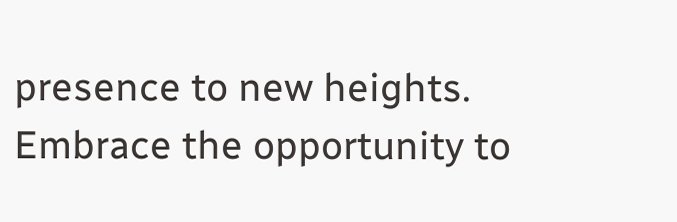presence to new heights. Embrace the opportunity to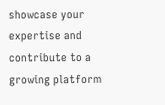showcase your expertise and contribute to a growing platform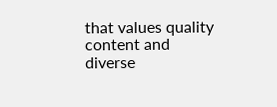that values quality content and diverse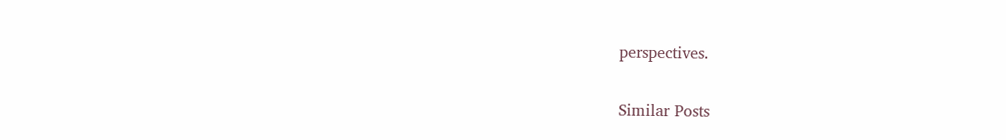perspectives.

Similar Posts